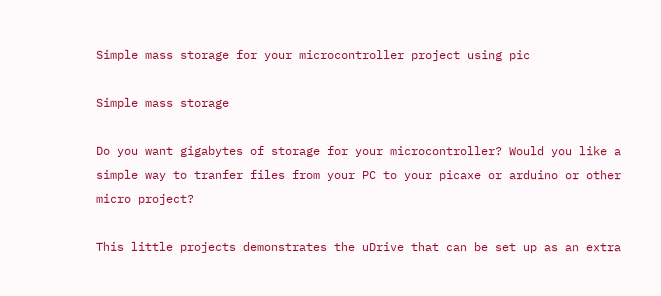Simple mass storage for your microcontroller project using pic

Simple mass storage

Do you want gigabytes of storage for your microcontroller? Would you like a simple way to tranfer files from your PC to your picaxe or arduino or other micro project?

This little projects demonstrates the uDrive that can be set up as an extra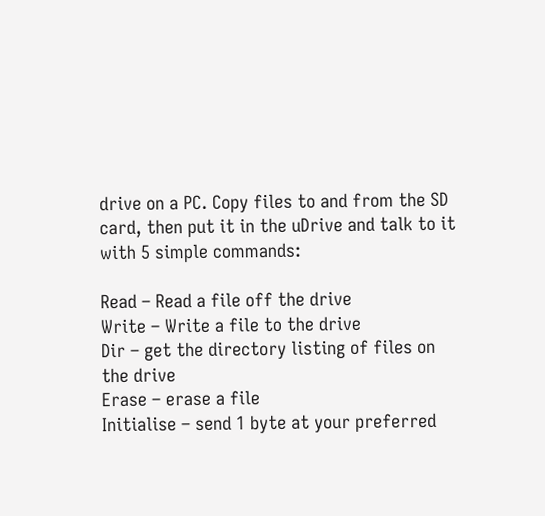drive on a PC. Copy files to and from the SD card, then put it in the uDrive and talk to it with 5 simple commands:

Read – Read a file off the drive
Write – Write a file to the drive
Dir – get the directory listing of files on the drive
Erase – erase a file
Initialise – send 1 byte at your preferred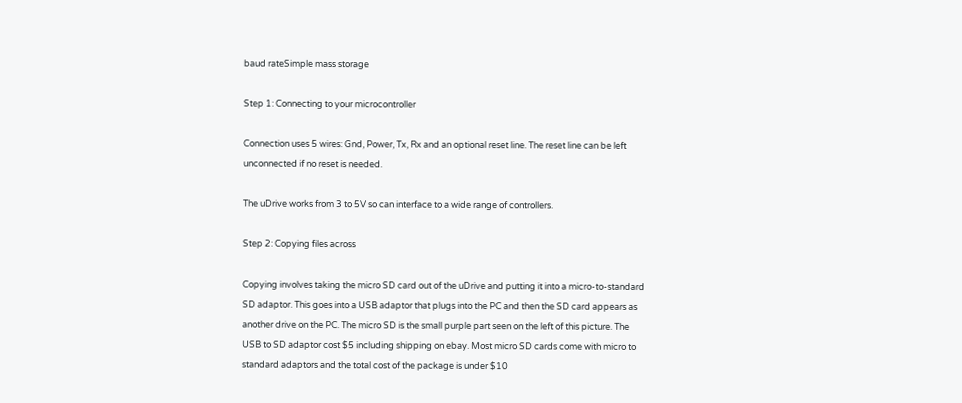baud rateSimple mass storage

Step 1: Connecting to your microcontroller

Connection uses 5 wires: Gnd, Power, Tx, Rx and an optional reset line. The reset line can be left unconnected if no reset is needed.

The uDrive works from 3 to 5V so can interface to a wide range of controllers.

Step 2: Copying files across

Copying involves taking the micro SD card out of the uDrive and putting it into a micro-to-standard SD adaptor. This goes into a USB adaptor that plugs into the PC and then the SD card appears as another drive on the PC. The micro SD is the small purple part seen on the left of this picture. The USB to SD adaptor cost $5 including shipping on ebay. Most micro SD cards come with micro to standard adaptors and the total cost of the package is under $10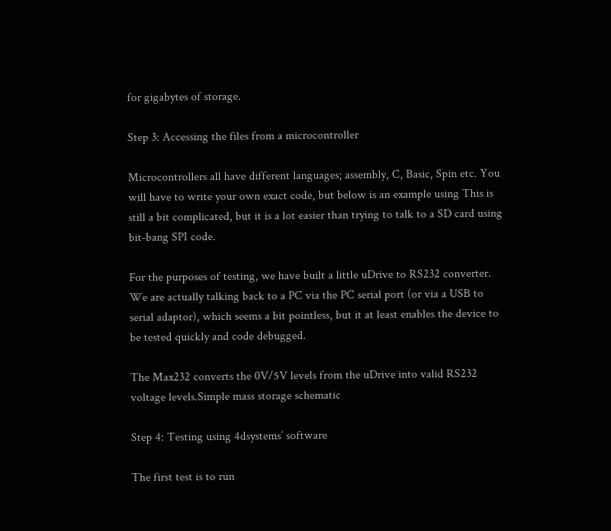for gigabytes of storage.

Step 3: Accessing the files from a microcontroller

Microcontrollers all have different languages; assembly, C, Basic, Spin etc. You will have to write your own exact code, but below is an example using This is still a bit complicated, but it is a lot easier than trying to talk to a SD card using bit-bang SPI code.

For the purposes of testing, we have built a little uDrive to RS232 converter. We are actually talking back to a PC via the PC serial port (or via a USB to serial adaptor), which seems a bit pointless, but it at least enables the device to be tested quickly and code debugged.

The Max232 converts the 0V/5V levels from the uDrive into valid RS232 voltage levels.Simple mass storage schematic

Step 4: Testing using 4dsystems’ software

The first test is to run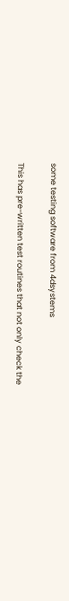some testing software from 4dsystems

This has pre-written test routines that not only check the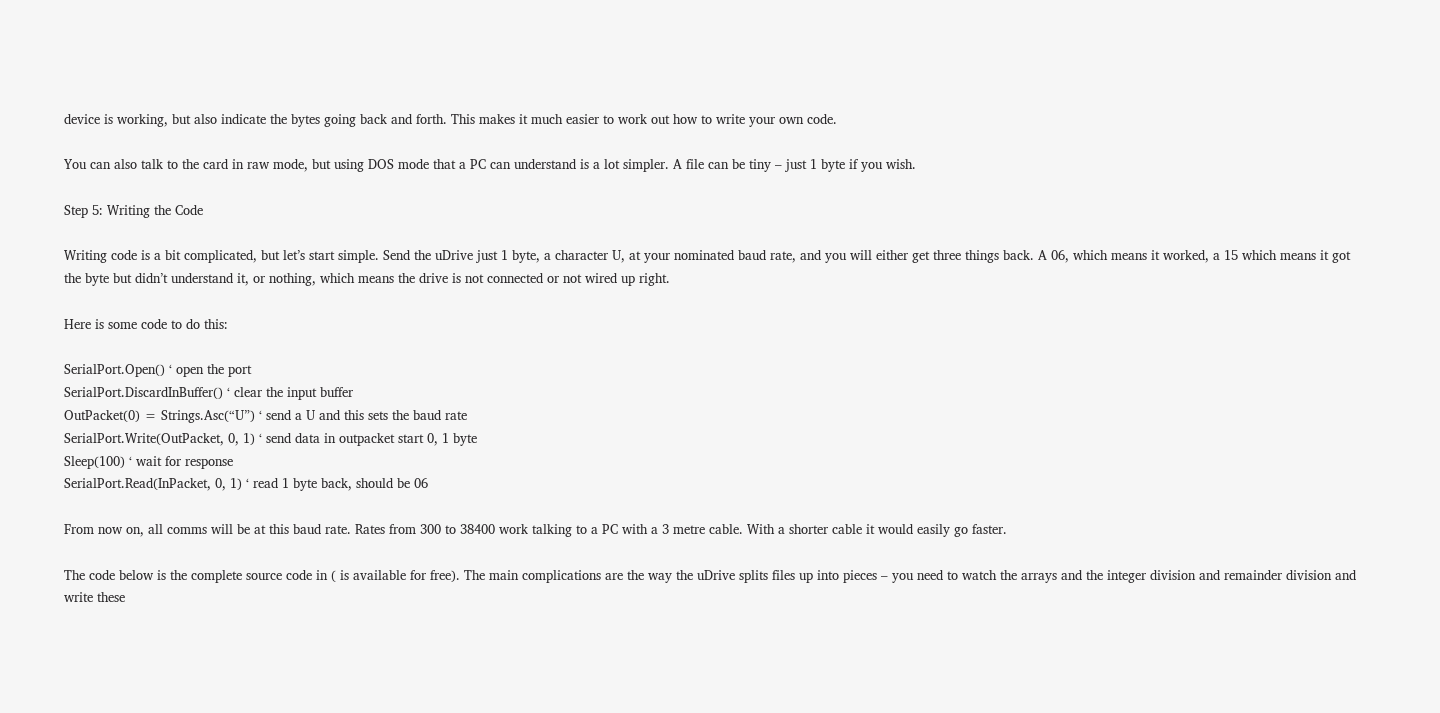device is working, but also indicate the bytes going back and forth. This makes it much easier to work out how to write your own code.

You can also talk to the card in raw mode, but using DOS mode that a PC can understand is a lot simpler. A file can be tiny – just 1 byte if you wish.

Step 5: Writing the Code

Writing code is a bit complicated, but let’s start simple. Send the uDrive just 1 byte, a character U, at your nominated baud rate, and you will either get three things back. A 06, which means it worked, a 15 which means it got the byte but didn’t understand it, or nothing, which means the drive is not connected or not wired up right.

Here is some code to do this:

SerialPort.Open() ‘ open the port
SerialPort.DiscardInBuffer() ‘ clear the input buffer
OutPacket(0) = Strings.Asc(“U”) ‘ send a U and this sets the baud rate
SerialPort.Write(OutPacket, 0, 1) ‘ send data in outpacket start 0, 1 byte
Sleep(100) ‘ wait for response
SerialPort.Read(InPacket, 0, 1) ‘ read 1 byte back, should be 06

From now on, all comms will be at this baud rate. Rates from 300 to 38400 work talking to a PC with a 3 metre cable. With a shorter cable it would easily go faster.

The code below is the complete source code in ( is available for free). The main complications are the way the uDrive splits files up into pieces – you need to watch the arrays and the integer division and remainder division and write these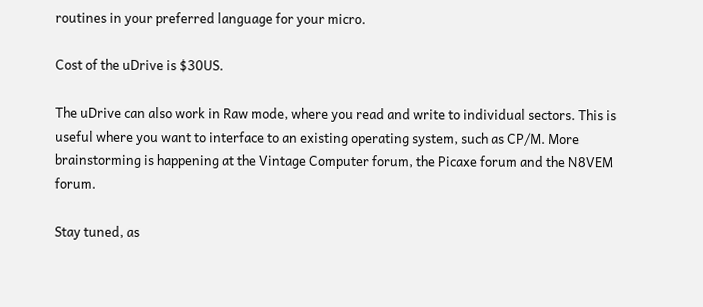routines in your preferred language for your micro.

Cost of the uDrive is $30US.

The uDrive can also work in Raw mode, where you read and write to individual sectors. This is useful where you want to interface to an existing operating system, such as CP/M. More brainstorming is happening at the Vintage Computer forum, the Picaxe forum and the N8VEM forum.

Stay tuned, as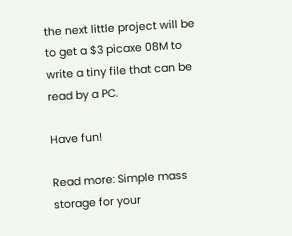the next little project will be to get a $3 picaxe 08M to write a tiny file that can be read by a PC.

Have fun!

Read more: Simple mass storage for your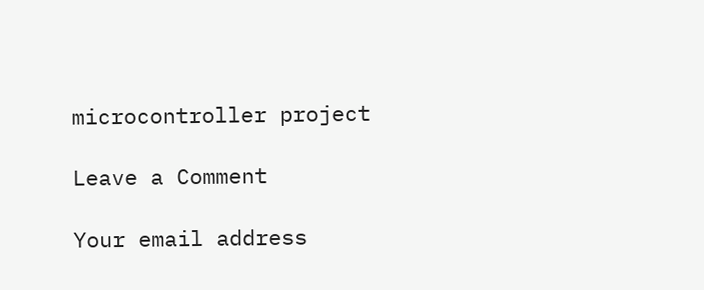microcontroller project

Leave a Comment

Your email address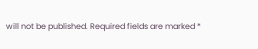will not be published. Required fields are marked *